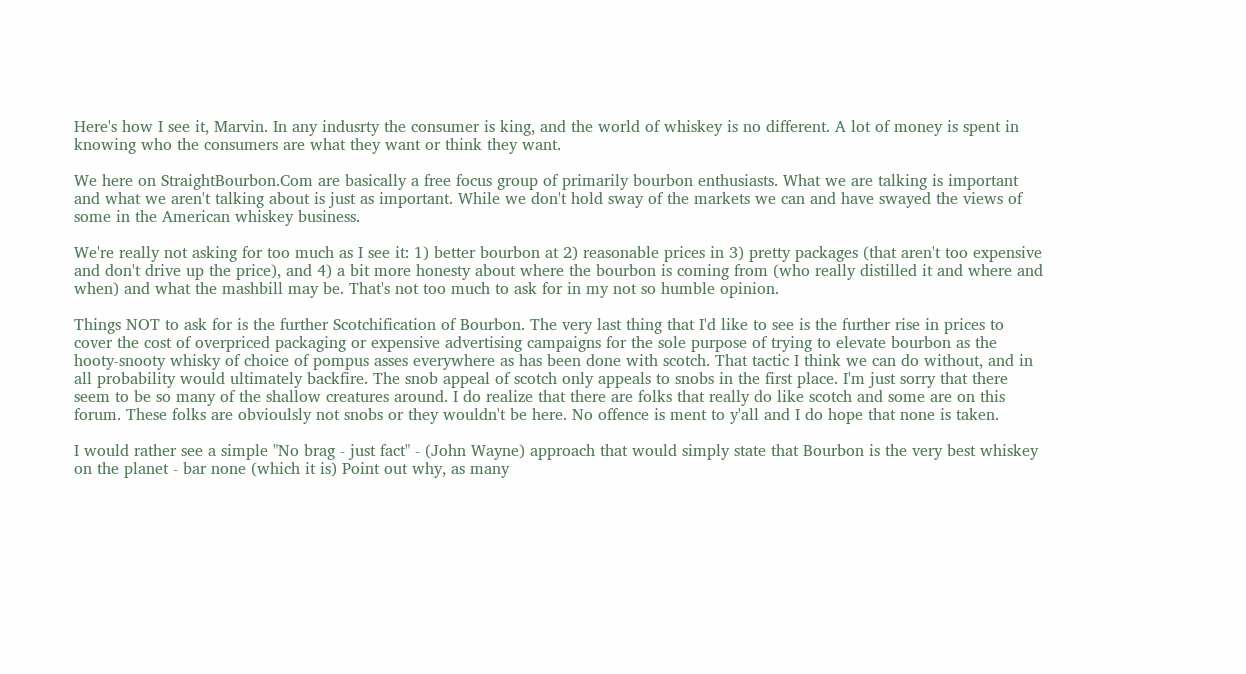Here's how I see it, Marvin. In any indusrty the consumer is king, and the world of whiskey is no different. A lot of money is spent in knowing who the consumers are what they want or think they want.

We here on StraightBourbon.Com are basically a free focus group of primarily bourbon enthusiasts. What we are talking is important and what we aren't talking about is just as important. While we don't hold sway of the markets we can and have swayed the views of some in the American whiskey business.

We're really not asking for too much as I see it: 1) better bourbon at 2) reasonable prices in 3) pretty packages (that aren't too expensive and don't drive up the price), and 4) a bit more honesty about where the bourbon is coming from (who really distilled it and where and when) and what the mashbill may be. That's not too much to ask for in my not so humble opinion.

Things NOT to ask for is the further Scotchification of Bourbon. The very last thing that I'd like to see is the further rise in prices to cover the cost of overpriced packaging or expensive advertising campaigns for the sole purpose of trying to elevate bourbon as the hooty-snooty whisky of choice of pompus asses everywhere as has been done with scotch. That tactic I think we can do without, and in all probability would ultimately backfire. The snob appeal of scotch only appeals to snobs in the first place. I'm just sorry that there seem to be so many of the shallow creatures around. I do realize that there are folks that really do like scotch and some are on this forum. These folks are obvioulsly not snobs or they wouldn't be here. No offence is ment to y'all and I do hope that none is taken.

I would rather see a simple "No brag - just fact" - (John Wayne) approach that would simply state that Bourbon is the very best whiskey on the planet - bar none (which it is) Point out why, as many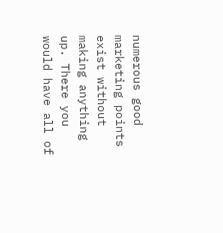numerous good marketing points exist without making anything up. There you would have all of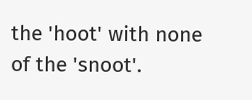the 'hoot' with none of the 'snoot'.